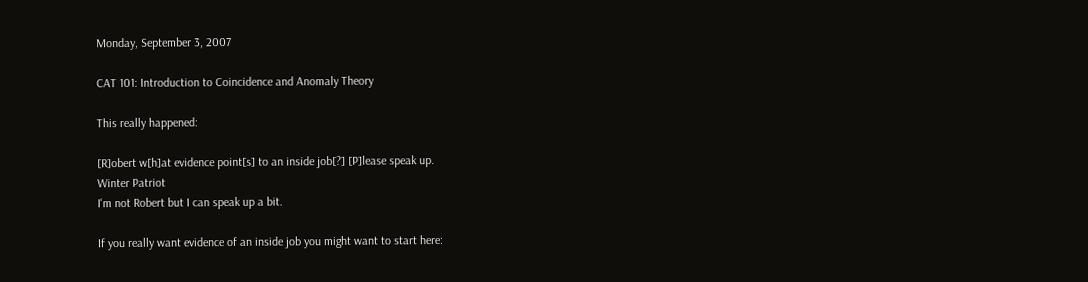Monday, September 3, 2007

CAT 101: Introduction to Coincidence and Anomaly Theory

This really happened:

[R]obert w[h]at evidence point[s] to an inside job[?] [P]lease speak up.
Winter Patriot
I'm not Robert but I can speak up a bit.

If you really want evidence of an inside job you might want to start here: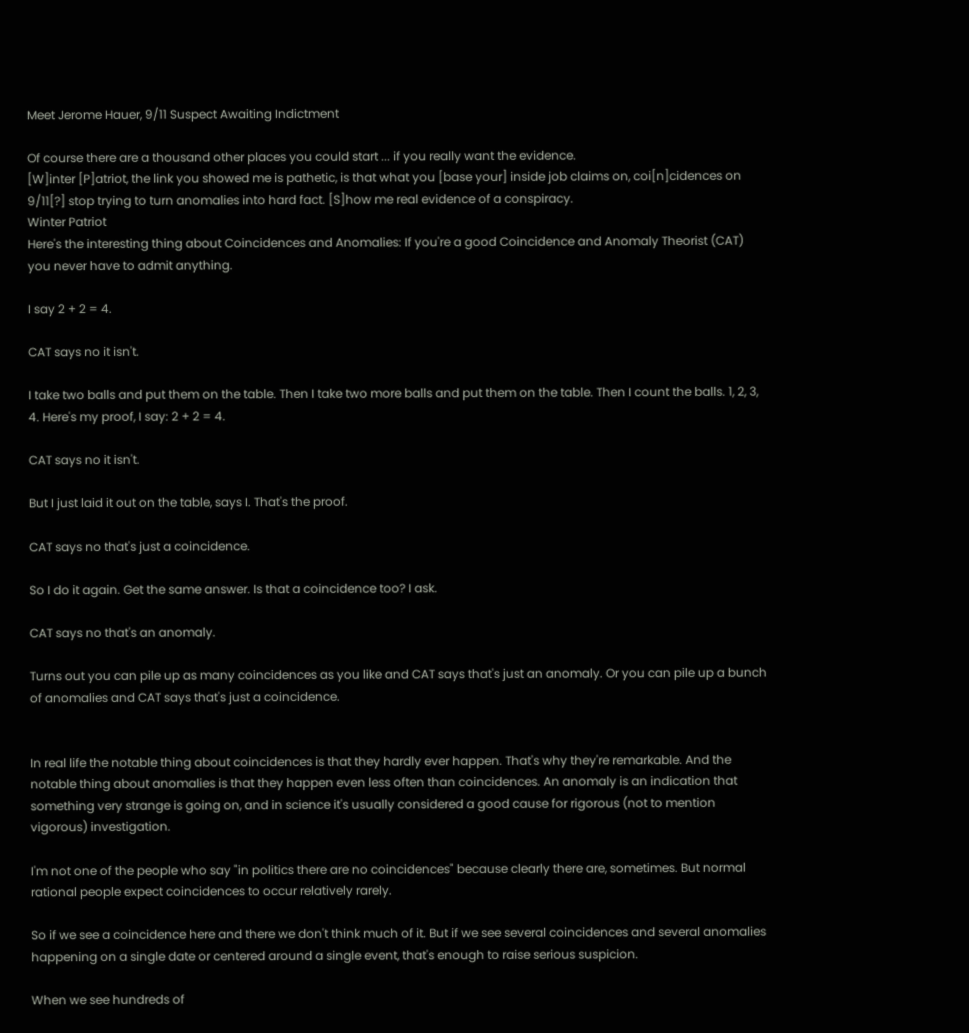Meet Jerome Hauer, 9/11 Suspect Awaiting Indictment

Of course there are a thousand other places you could start ... if you really want the evidence.
[W]inter [P]atriot, the link you showed me is pathetic, is that what you [base your] inside job claims on, coi[n]cidences on 9/11[?] stop trying to turn anomalies into hard fact. [S]how me real evidence of a conspiracy.
Winter Patriot
Here's the interesting thing about Coincidences and Anomalies: If you're a good Coincidence and Anomaly Theorist (CAT) you never have to admit anything.

I say 2 + 2 = 4.

CAT says no it isn't.

I take two balls and put them on the table. Then I take two more balls and put them on the table. Then I count the balls. 1, 2, 3, 4. Here's my proof, I say: 2 + 2 = 4.

CAT says no it isn't.

But I just laid it out on the table, says I. That's the proof.

CAT says no that's just a coincidence.

So I do it again. Get the same answer. Is that a coincidence too? I ask.

CAT says no that's an anomaly.

Turns out you can pile up as many coincidences as you like and CAT says that's just an anomaly. Or you can pile up a bunch of anomalies and CAT says that's just a coincidence.


In real life the notable thing about coincidences is that they hardly ever happen. That's why they're remarkable. And the notable thing about anomalies is that they happen even less often than coincidences. An anomaly is an indication that something very strange is going on, and in science it's usually considered a good cause for rigorous (not to mention vigorous) investigation.

I'm not one of the people who say "in politics there are no coincidences" because clearly there are, sometimes. But normal rational people expect coincidences to occur relatively rarely.

So if we see a coincidence here and there we don't think much of it. But if we see several coincidences and several anomalies happening on a single date or centered around a single event, that's enough to raise serious suspicion.

When we see hundreds of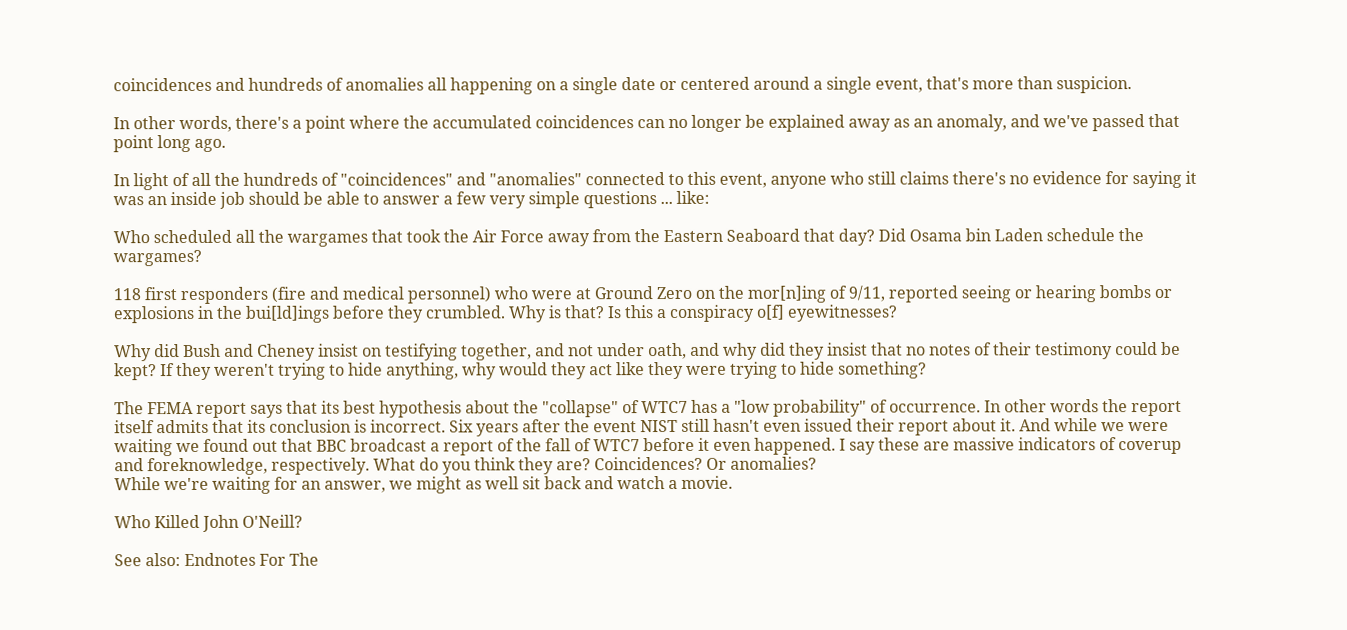coincidences and hundreds of anomalies all happening on a single date or centered around a single event, that's more than suspicion.

In other words, there's a point where the accumulated coincidences can no longer be explained away as an anomaly, and we've passed that point long ago.

In light of all the hundreds of "coincidences" and "anomalies" connected to this event, anyone who still claims there's no evidence for saying it was an inside job should be able to answer a few very simple questions ... like:

Who scheduled all the wargames that took the Air Force away from the Eastern Seaboard that day? Did Osama bin Laden schedule the wargames?

118 first responders (fire and medical personnel) who were at Ground Zero on the mor[n]ing of 9/11, reported seeing or hearing bombs or explosions in the bui[ld]ings before they crumbled. Why is that? Is this a conspiracy o[f] eyewitnesses?

Why did Bush and Cheney insist on testifying together, and not under oath, and why did they insist that no notes of their testimony could be kept? If they weren't trying to hide anything, why would they act like they were trying to hide something?

The FEMA report says that its best hypothesis about the "collapse" of WTC7 has a "low probability" of occurrence. In other words the report itself admits that its conclusion is incorrect. Six years after the event NIST still hasn't even issued their report about it. And while we were waiting we found out that BBC broadcast a report of the fall of WTC7 before it even happened. I say these are massive indicators of coverup and foreknowledge, respectively. What do you think they are? Coincidences? Or anomalies?
While we're waiting for an answer, we might as well sit back and watch a movie.

Who Killed John O'Neill?

See also: Endnotes For The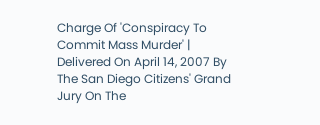Charge Of 'Conspiracy To Commit Mass Murder' | Delivered On April 14, 2007 By The San Diego Citizens' Grand Jury On The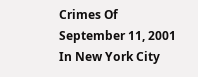Crimes Of September 11, 2001 In New York City